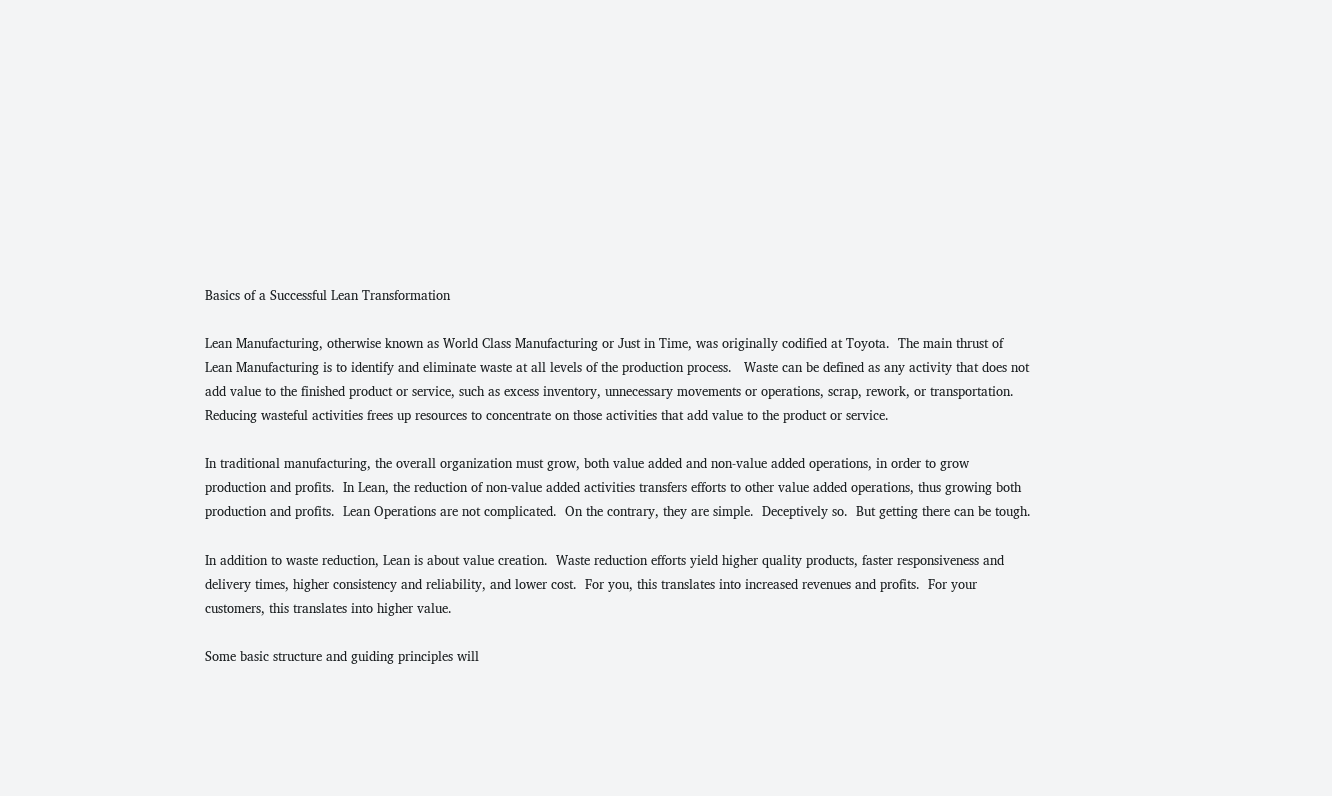Basics of a Successful Lean Transformation

Lean Manufacturing, otherwise known as World Class Manufacturing or Just in Time, was originally codified at Toyota.  The main thrust of Lean Manufacturing is to identify and eliminate waste at all levels of the production process.   Waste can be defined as any activity that does not add value to the finished product or service, such as excess inventory, unnecessary movements or operations, scrap, rework, or transportation.  Reducing wasteful activities frees up resources to concentrate on those activities that add value to the product or service.

In traditional manufacturing, the overall organization must grow, both value added and non-value added operations, in order to grow production and profits.  In Lean, the reduction of non-value added activities transfers efforts to other value added operations, thus growing both production and profits.  Lean Operations are not complicated.  On the contrary, they are simple.  Deceptively so.  But getting there can be tough.

In addition to waste reduction, Lean is about value creation.  Waste reduction efforts yield higher quality products, faster responsiveness and delivery times, higher consistency and reliability, and lower cost.  For you, this translates into increased revenues and profits.  For your customers, this translates into higher value.

Some basic structure and guiding principles will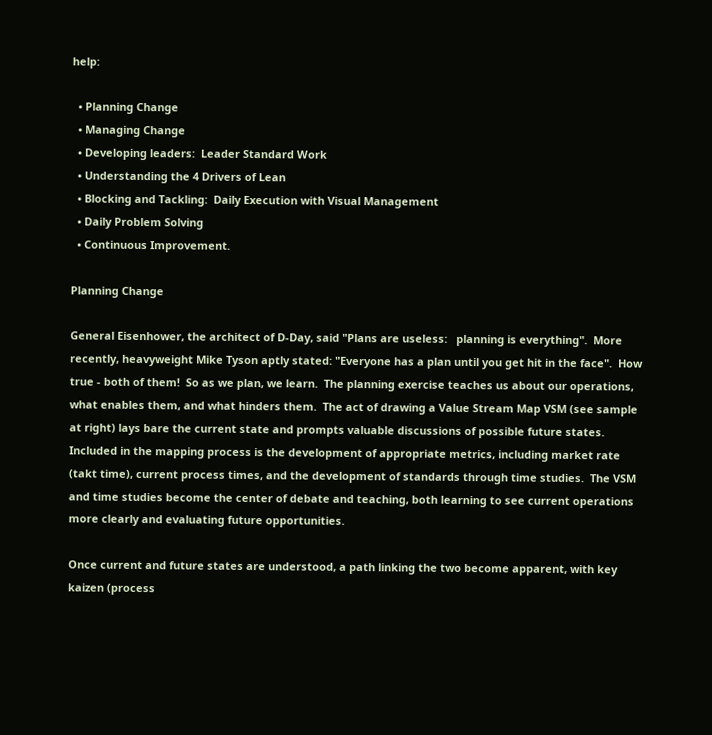help:

  • Planning Change
  • Managing Change
  • Developing leaders:  Leader Standard Work
  • Understanding the 4 Drivers of Lean
  • Blocking and Tackling:  Daily Execution with Visual Management
  • Daily Problem Solving
  • Continuous Improvement.

Planning Change

General Eisenhower, the architect of D-Day, said "Plans are useless:   planning is everything".  More recently, heavyweight Mike Tyson aptly stated: "Everyone has a plan until you get hit in the face".  How true - both of them!  So as we plan, we learn.  The planning exercise teaches us about our operations, what enables them, and what hinders them.  The act of drawing a Value Stream Map VSM (see sample at right) lays bare the current state and prompts valuable discussions of possible future states.  Included in the mapping process is the development of appropriate metrics, including market rate (takt time), current process times, and the development of standards through time studies.  The VSM and time studies become the center of debate and teaching, both learning to see current operations more clearly and evaluating future opportunities.

Once current and future states are understood, a path linking the two become apparent, with key kaizen (process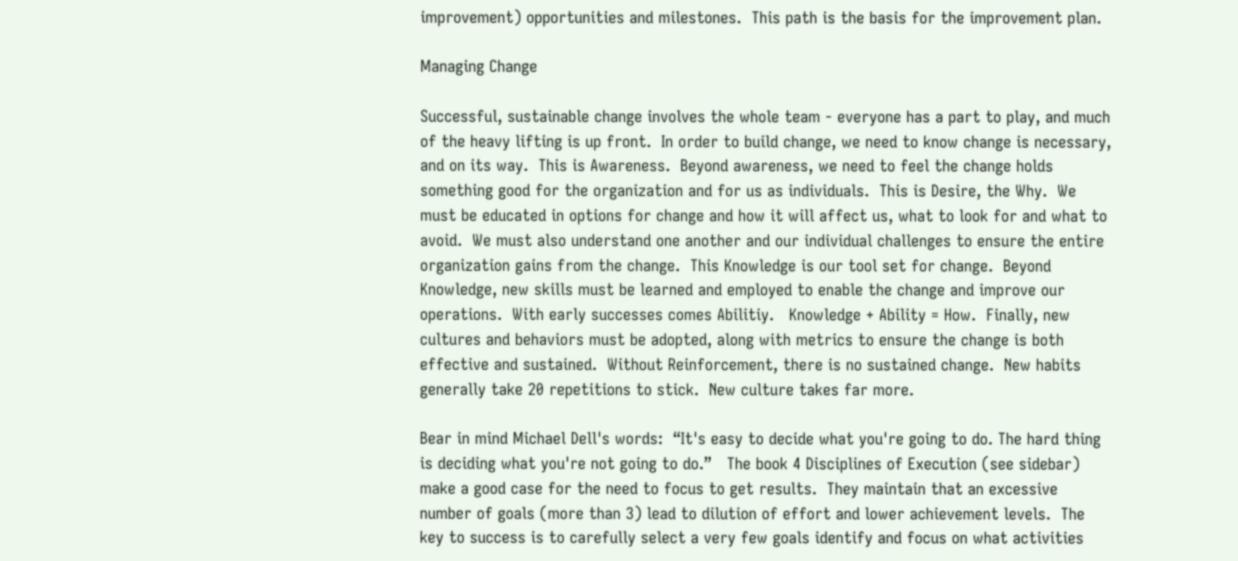improvement) opportunities and milestones.  This path is the basis for the improvement plan.

Managing Change

Successful, sustainable change involves the whole team - everyone has a part to play, and much of the heavy lifting is up front.  In order to build change, we need to know change is necessary, and on its way.  This is Awareness.  Beyond awareness, we need to feel the change holds something good for the organization and for us as individuals.  This is Desire, the Why.  We must be educated in options for change and how it will affect us, what to look for and what to avoid.  We must also understand one another and our individual challenges to ensure the entire organization gains from the change.  This Knowledge is our tool set for change.  Beyond Knowledge, new skills must be learned and employed to enable the change and improve our operations.  With early successes comes Abilitiy.   Knowledge + Ability = How.  Finally, new cultures and behaviors must be adopted, along with metrics to ensure the change is both effective and sustained.  Without Reinforcement, there is no sustained change.  New habits generally take 20 repetitions to stick.  New culture takes far more.

Bear in mind Michael Dell's words:  “It's easy to decide what you're going to do. The hard thing is deciding what you're not going to do.”   The book 4 Disciplines of Execution (see sidebar) make a good case for the need to focus to get results.  They maintain that an excessive number of goals (more than 3) lead to dilution of effort and lower achievement levels.  The key to success is to carefully select a very few goals identify and focus on what activities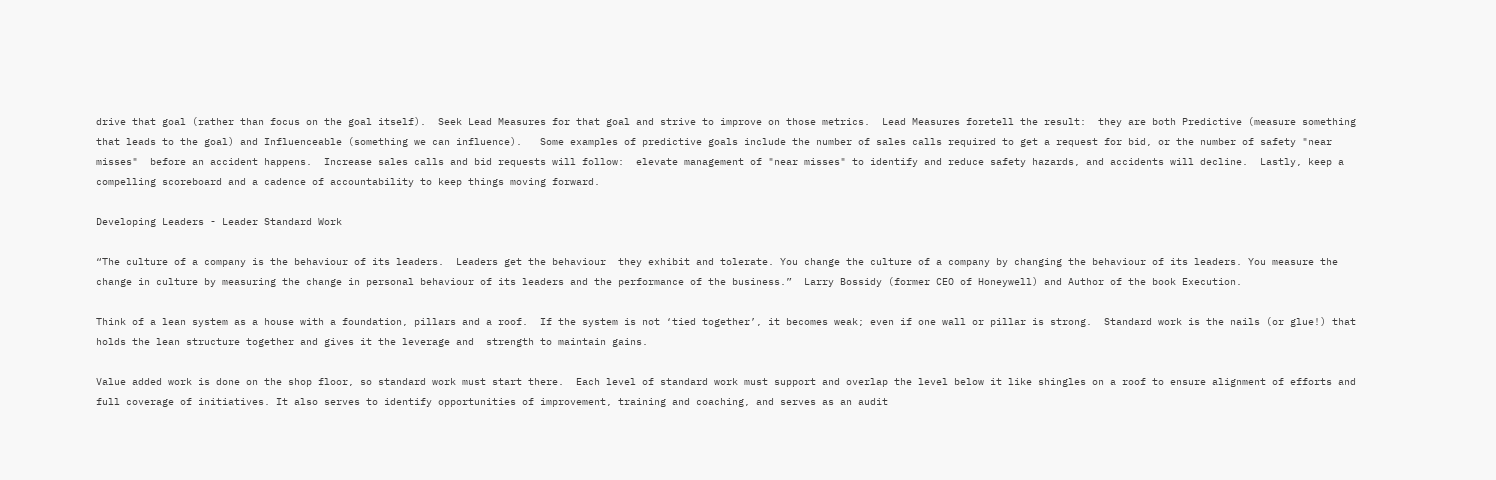drive that goal (rather than focus on the goal itself).  Seek Lead Measures for that goal and strive to improve on those metrics.  Lead Measures foretell the result:  they are both Predictive (measure something that leads to the goal) and Influenceable (something we can influence).   Some examples of predictive goals include the number of sales calls required to get a request for bid, or the number of safety "near misses"  before an accident happens.  Increase sales calls and bid requests will follow:  elevate management of "near misses" to identify and reduce safety hazards, and accidents will decline.  Lastly, keep a compelling scoreboard and a cadence of accountability to keep things moving forward.

Developing Leaders - Leader Standard Work

“The culture of a company is the behaviour of its leaders.  Leaders get the behaviour  they exhibit and tolerate. You change the culture of a company by changing the behaviour of its leaders. You measure the change in culture by measuring the change in personal behaviour of its leaders and the performance of the business.”  Larry Bossidy (former CEO of Honeywell) and Author of the book Execution.

Think of a lean system as a house with a foundation, pillars and a roof.  If the system is not ‘tied together’, it becomes weak; even if one wall or pillar is strong.  Standard work is the nails (or glue!) that holds the lean structure together and gives it the leverage and  strength to maintain gains.

Value added work is done on the shop floor, so standard work must start there.  Each level of standard work must support and overlap the level below it like shingles on a roof to ensure alignment of efforts and full coverage of initiatives. It also serves to identify opportunities of improvement, training and coaching, and serves as an audit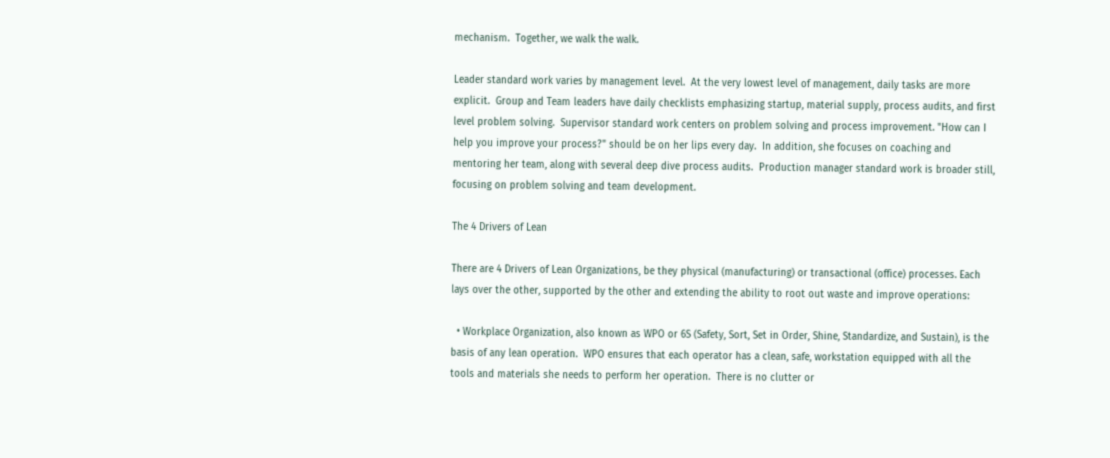mechanism.  Together, we walk the walk.

Leader standard work varies by management level.  At the very lowest level of management, daily tasks are more explicit.  Group and Team leaders have daily checklists emphasizing startup, material supply, process audits, and first level problem solving.  Supervisor standard work centers on problem solving and process improvement. "How can I help you improve your process?" should be on her lips every day.  In addition, she focuses on coaching and mentoring her team, along with several deep dive process audits.  Production manager standard work is broader still, focusing on problem solving and team development.

The 4 Drivers of Lean

There are 4 Drivers of Lean Organizations, be they physical (manufacturing) or transactional (office) processes. Each lays over the other, supported by the other and extending the ability to root out waste and improve operations:

  • Workplace Organization, also known as WPO or 6S (Safety, Sort, Set in Order, Shine, Standardize, and Sustain), is the basis of any lean operation.  WPO ensures that each operator has a clean, safe, workstation equipped with all the tools and materials she needs to perform her operation.  There is no clutter or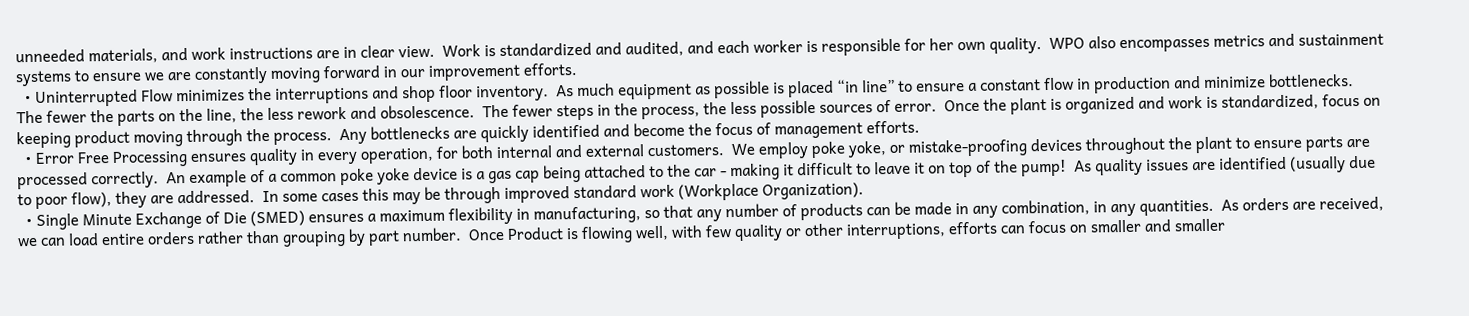unneeded materials, and work instructions are in clear view.  Work is standardized and audited, and each worker is responsible for her own quality.  WPO also encompasses metrics and sustainment systems to ensure we are constantly moving forward in our improvement efforts.
  • Uninterrupted Flow minimizes the interruptions and shop floor inventory.  As much equipment as possible is placed “in line” to ensure a constant flow in production and minimize bottlenecks.  The fewer the parts on the line, the less rework and obsolescence.  The fewer steps in the process, the less possible sources of error.  Once the plant is organized and work is standardized, focus on keeping product moving through the process.  Any bottlenecks are quickly identified and become the focus of management efforts.
  • Error Free Processing ensures quality in every operation, for both internal and external customers.  We employ poke yoke, or mistake-proofing devices throughout the plant to ensure parts are processed correctly.  An example of a common poke yoke device is a gas cap being attached to the car - making it difficult to leave it on top of the pump!  As quality issues are identified (usually due to poor flow), they are addressed.  In some cases this may be through improved standard work (Workplace Organization).
  • Single Minute Exchange of Die (SMED) ensures a maximum flexibility in manufacturing, so that any number of products can be made in any combination, in any quantities.  As orders are received, we can load entire orders rather than grouping by part number.  Once Product is flowing well, with few quality or other interruptions, efforts can focus on smaller and smaller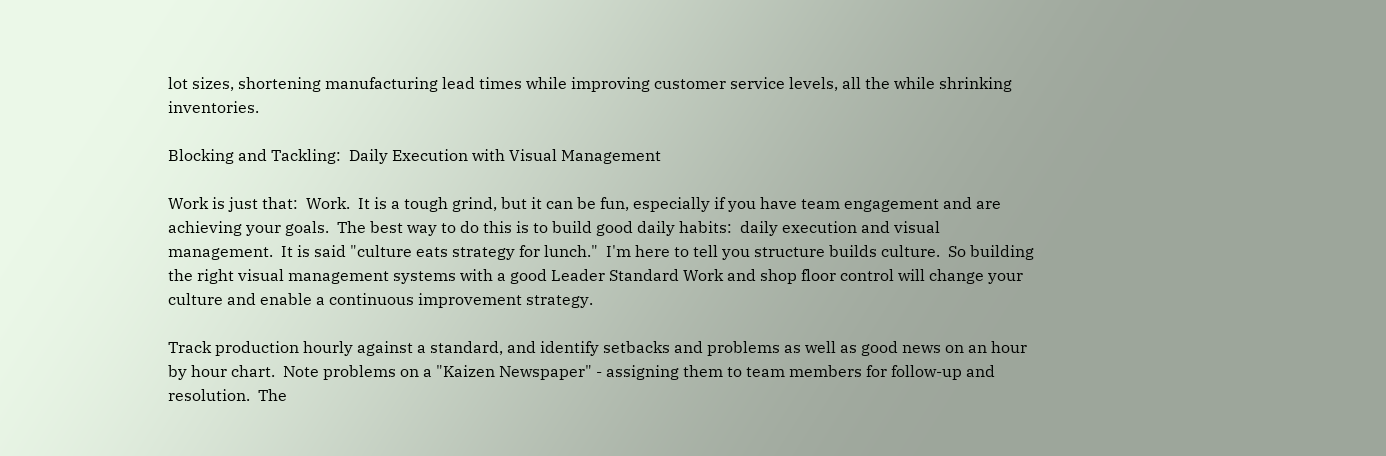lot sizes, shortening manufacturing lead times while improving customer service levels, all the while shrinking inventories.

Blocking and Tackling:  Daily Execution with Visual Management

Work is just that:  Work.  It is a tough grind, but it can be fun, especially if you have team engagement and are achieving your goals.  The best way to do this is to build good daily habits:  daily execution and visual management.  It is said "culture eats strategy for lunch."  I'm here to tell you structure builds culture.  So building the right visual management systems with a good Leader Standard Work and shop floor control will change your culture and enable a continuous improvement strategy.

Track production hourly against a standard, and identify setbacks and problems as well as good news on an hour by hour chart.  Note problems on a "Kaizen Newspaper" - assigning them to team members for follow-up and resolution.  The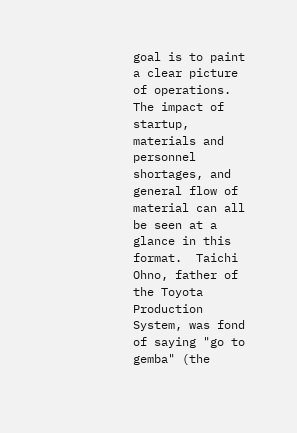goal is to paint a clear picture of operations.  The impact of startup, materials and personnel shortages, and general flow of material can all be seen at a glance in this format.  Taichi Ohno, father of the Toyota Production System, was fond of saying "go to gemba" (the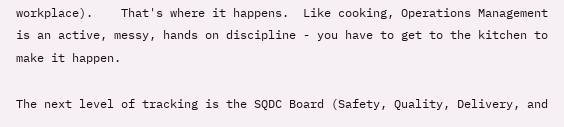workplace).    That's where it happens.  Like cooking, Operations Management is an active, messy, hands on discipline - you have to get to the kitchen to make it happen.

The next level of tracking is the SQDC Board (Safety, Quality, Delivery, and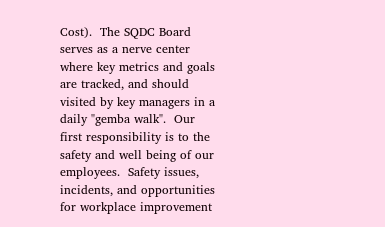Cost).  The SQDC Board serves as a nerve center where key metrics and goals are tracked, and should visited by key managers in a daily "gemba walk".  Our first responsibility is to the safety and well being of our employees.  Safety issues, incidents, and opportunities for workplace improvement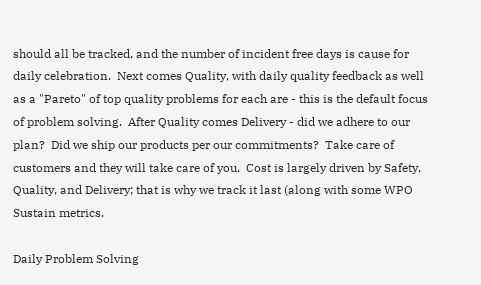should all be tracked, and the number of incident free days is cause for daily celebration.  Next comes Quality, with daily quality feedback as well as a "Pareto" of top quality problems for each are - this is the default focus of problem solving.  After Quality comes Delivery - did we adhere to our plan?  Did we ship our products per our commitments?  Take care of customers and they will take care of you.  Cost is largely driven by Safety, Quality, and Delivery; that is why we track it last (along with some WPO Sustain metrics.

Daily Problem Solving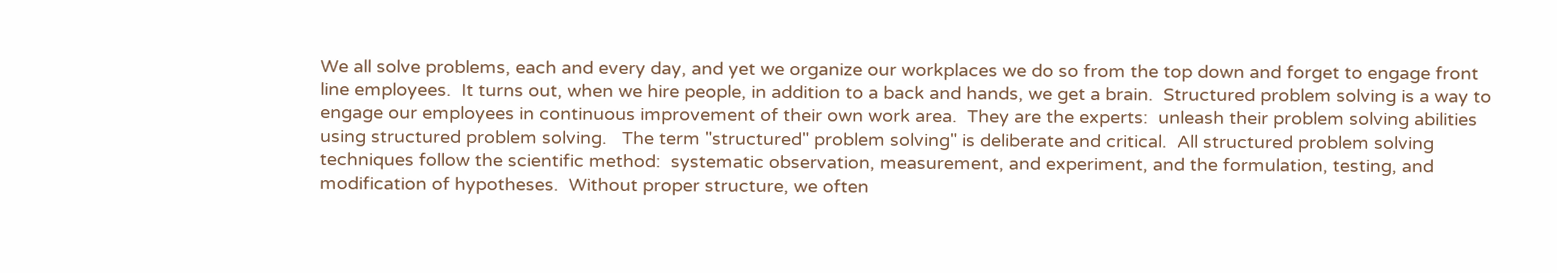We all solve problems, each and every day, and yet we organize our workplaces we do so from the top down and forget to engage front line employees.  It turns out, when we hire people, in addition to a back and hands, we get a brain.  Structured problem solving is a way to engage our employees in continuous improvement of their own work area.  They are the experts:  unleash their problem solving abilities using structured problem solving.   The term "structured" problem solving" is deliberate and critical.  All structured problem solving techniques follow the scientific method:  systematic observation, measurement, and experiment, and the formulation, testing, and modification of hypotheses.  Without proper structure, we often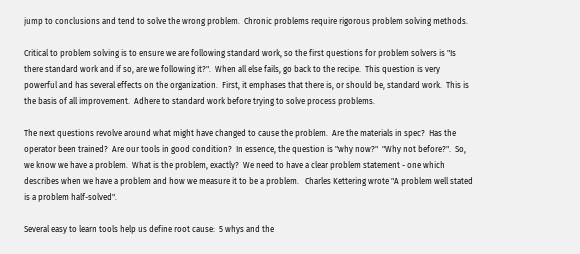jump to conclusions and tend to solve the wrong problem.  Chronic problems require rigorous problem solving methods.

Critical to problem solving is to ensure we are following standard work, so the first questions for problem solvers is "Is there standard work and if so, are we following it?".  When all else fails, go back to the recipe.  This question is very powerful and has several effects on the organization.  First, it emphases that there is, or should be, standard work.  This is the basis of all improvement.  Adhere to standard work before trying to solve process problems.

The next questions revolve around what might have changed to cause the problem.  Are the materials in spec?  Has the operator been trained?  Are our tools in good condition?  In essence, the question is "why now?"  "Why not before?".  So, we know we have a problem.  What is the problem, exactly?  We need to have a clear problem statement - one which describes when we have a problem and how we measure it to be a problem.   Charles Kettering wrote "A problem well stated is a problem half-solved".

Several easy to learn tools help us define root cause:  5 whys and the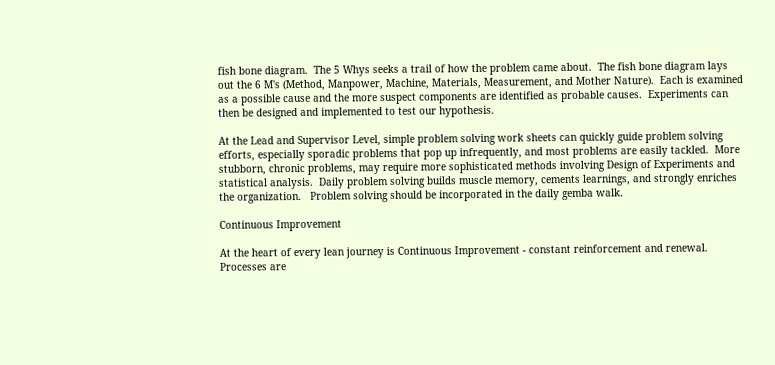fish bone diagram.  The 5 Whys seeks a trail of how the problem came about.  The fish bone diagram lays out the 6 M's (Method, Manpower, Machine, Materials, Measurement, and Mother Nature).  Each is examined as a possible cause and the more suspect components are identified as probable causes.  Experiments can then be designed and implemented to test our hypothesis.

At the Lead and Supervisor Level, simple problem solving work sheets can quickly guide problem solving efforts, especially sporadic problems that pop up infrequently, and most problems are easily tackled.  More stubborn, chronic problems, may require more sophisticated methods involving Design of Experiments and statistical analysis.  Daily problem solving builds muscle memory, cements learnings, and strongly enriches the organization.   Problem solving should be incorporated in the daily gemba walk.

Continuous Improvement

At the heart of every lean journey is Continuous Improvement - constant reinforcement and renewal.  Processes are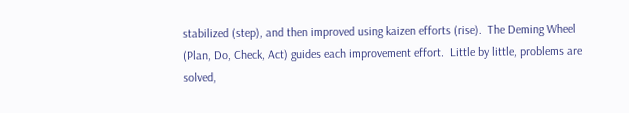stabilized (step), and then improved using kaizen efforts (rise).  The Deming Wheel (Plan, Do, Check, Act) guides each improvement effort.  Little by little, problems are solved,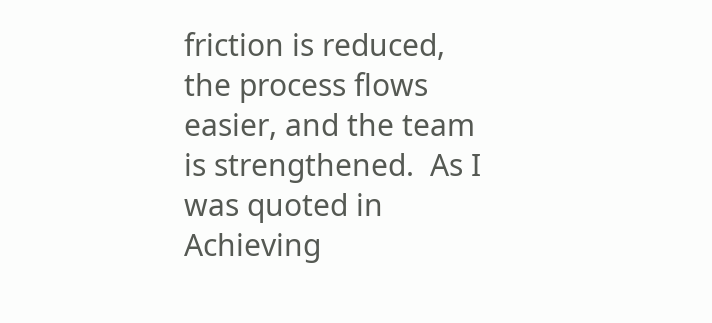friction is reduced, the process flows easier, and the team is strengthened.  As I was quoted in Achieving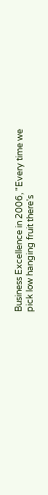Business Excellence in 2006, "Every time we pick low hanging fruit there's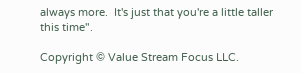always more.  It's just that you're a little taller this time".

Copyright © Value Stream Focus LLC.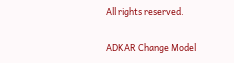All rights reserved.

ADKAR Change Model